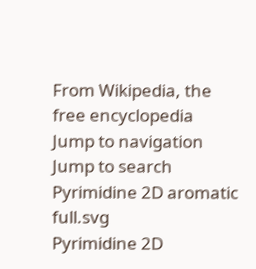From Wikipedia, the free encyclopedia
Jump to navigation Jump to search
Pyrimidine 2D aromatic full.svg
Pyrimidine 2D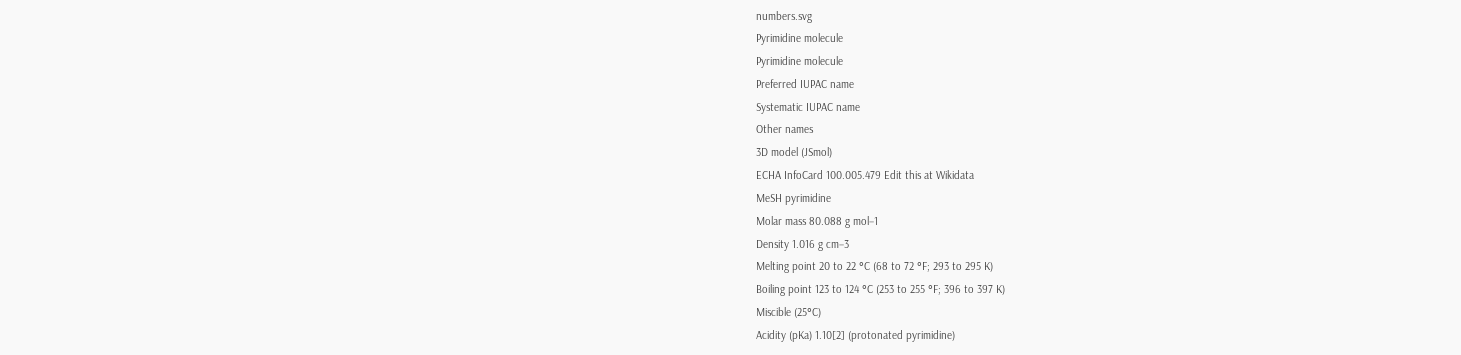numbers.svg
Pyrimidine molecule
Pyrimidine molecule
Preferred IUPAC name
Systematic IUPAC name
Other names
3D model (JSmol)
ECHA InfoCard 100.005.479 Edit this at Wikidata
MeSH pyrimidine
Molar mass 80.088 g mol−1
Density 1.016 g cm−3
Melting point 20 to 22 °C (68 to 72 °F; 293 to 295 K)
Boiling point 123 to 124 °C (253 to 255 °F; 396 to 397 K)
Miscible (25°C)
Acidity (pKa) 1.10[2] (protonated pyrimidine)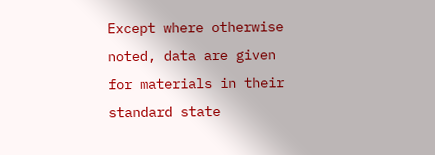Except where otherwise noted, data are given for materials in their standard state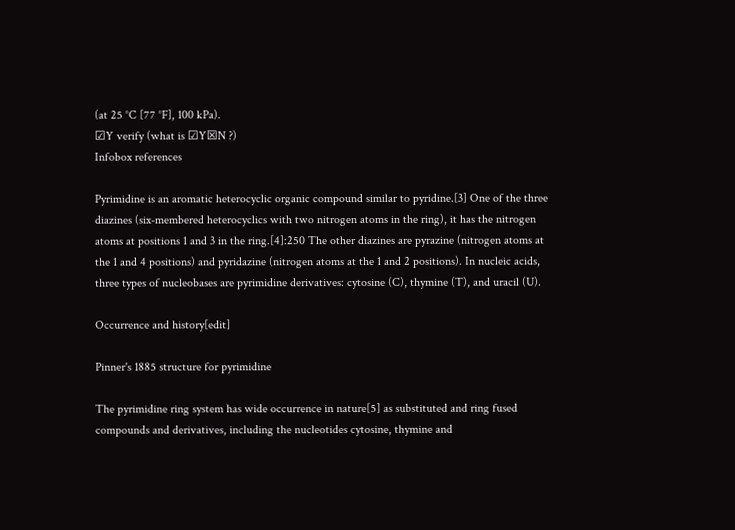(at 25 °C [77 °F], 100 kPa).
☑Y verify (what is ☑Y☒N ?)
Infobox references

Pyrimidine is an aromatic heterocyclic organic compound similar to pyridine.[3] One of the three diazines (six-membered heterocyclics with two nitrogen atoms in the ring), it has the nitrogen atoms at positions 1 and 3 in the ring.[4]:250 The other diazines are pyrazine (nitrogen atoms at the 1 and 4 positions) and pyridazine (nitrogen atoms at the 1 and 2 positions). In nucleic acids, three types of nucleobases are pyrimidine derivatives: cytosine (C), thymine (T), and uracil (U).

Occurrence and history[edit]

Pinner's 1885 structure for pyrimidine

The pyrimidine ring system has wide occurrence in nature[5] as substituted and ring fused compounds and derivatives, including the nucleotides cytosine, thymine and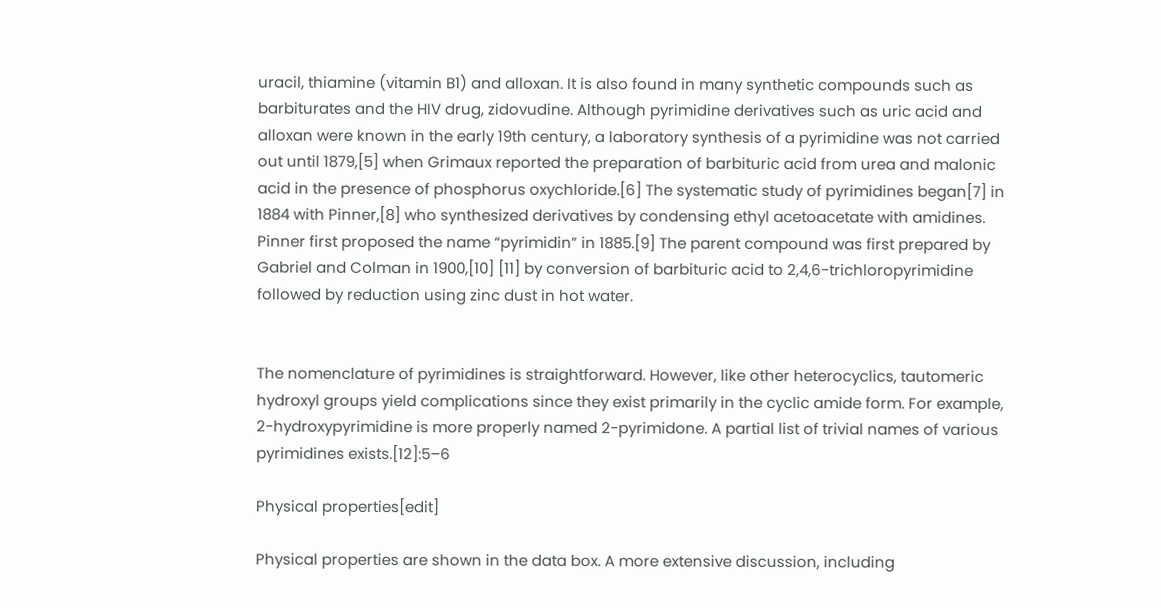uracil, thiamine (vitamin B1) and alloxan. It is also found in many synthetic compounds such as barbiturates and the HIV drug, zidovudine. Although pyrimidine derivatives such as uric acid and alloxan were known in the early 19th century, a laboratory synthesis of a pyrimidine was not carried out until 1879,[5] when Grimaux reported the preparation of barbituric acid from urea and malonic acid in the presence of phosphorus oxychloride.[6] The systematic study of pyrimidines began[7] in 1884 with Pinner,[8] who synthesized derivatives by condensing ethyl acetoacetate with amidines. Pinner first proposed the name “pyrimidin” in 1885.[9] The parent compound was first prepared by Gabriel and Colman in 1900,[10] [11] by conversion of barbituric acid to 2,4,6-trichloropyrimidine followed by reduction using zinc dust in hot water.


The nomenclature of pyrimidines is straightforward. However, like other heterocyclics, tautomeric hydroxyl groups yield complications since they exist primarily in the cyclic amide form. For example, 2-hydroxypyrimidine is more properly named 2-pyrimidone. A partial list of trivial names of various pyrimidines exists.[12]:5–6

Physical properties[edit]

Physical properties are shown in the data box. A more extensive discussion, including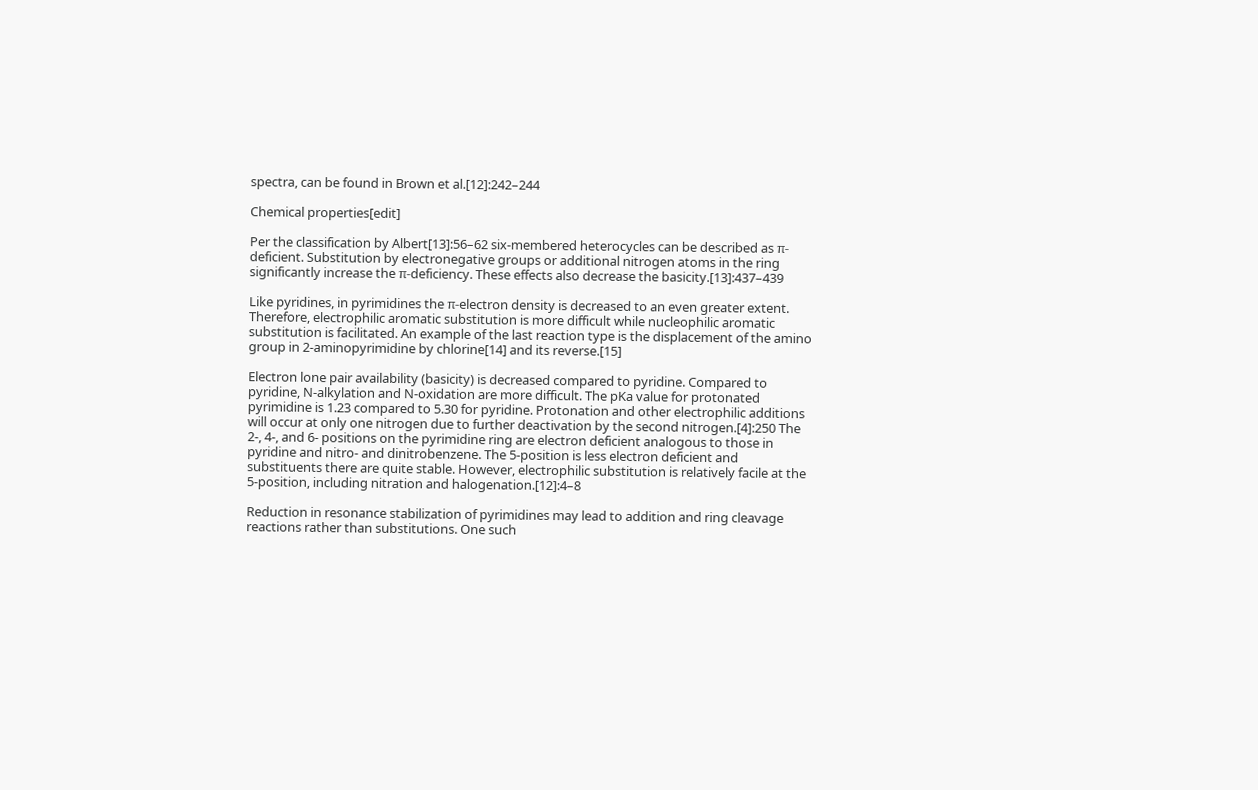spectra, can be found in Brown et al.[12]:242–244

Chemical properties[edit]

Per the classification by Albert[13]:56–62 six-membered heterocycles can be described as π-deficient. Substitution by electronegative groups or additional nitrogen atoms in the ring significantly increase the π-deficiency. These effects also decrease the basicity.[13]:437–439

Like pyridines, in pyrimidines the π-electron density is decreased to an even greater extent. Therefore, electrophilic aromatic substitution is more difficult while nucleophilic aromatic substitution is facilitated. An example of the last reaction type is the displacement of the amino group in 2-aminopyrimidine by chlorine[14] and its reverse.[15]

Electron lone pair availability (basicity) is decreased compared to pyridine. Compared to pyridine, N-alkylation and N-oxidation are more difficult. The pKa value for protonated pyrimidine is 1.23 compared to 5.30 for pyridine. Protonation and other electrophilic additions will occur at only one nitrogen due to further deactivation by the second nitrogen.[4]:250 The 2-, 4-, and 6- positions on the pyrimidine ring are electron deficient analogous to those in pyridine and nitro- and dinitrobenzene. The 5-position is less electron deficient and substituents there are quite stable. However, electrophilic substitution is relatively facile at the 5-position, including nitration and halogenation.[12]:4–8

Reduction in resonance stabilization of pyrimidines may lead to addition and ring cleavage reactions rather than substitutions. One such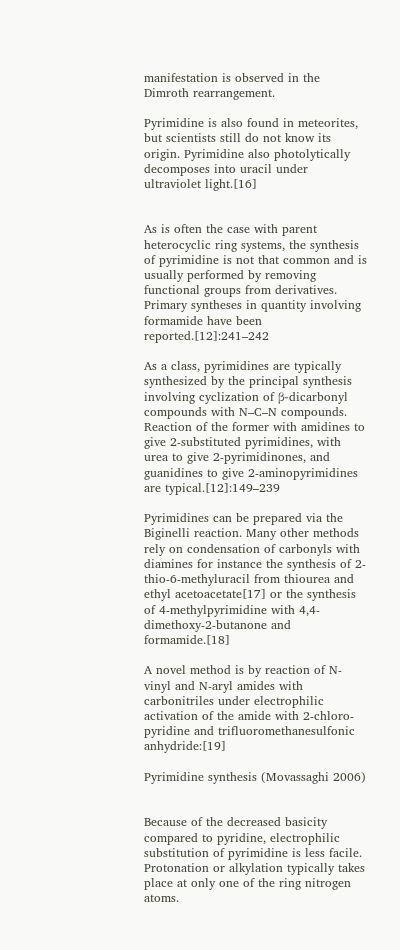manifestation is observed in the Dimroth rearrangement.

Pyrimidine is also found in meteorites, but scientists still do not know its origin. Pyrimidine also photolytically decomposes into uracil under ultraviolet light.[16]


As is often the case with parent heterocyclic ring systems, the synthesis of pyrimidine is not that common and is usually performed by removing functional groups from derivatives. Primary syntheses in quantity involving formamide have been reported.[12]:241–242

As a class, pyrimidines are typically synthesized by the principal synthesis involving cyclization of β-dicarbonyl compounds with N–C–N compounds. Reaction of the former with amidines to give 2-substituted pyrimidines, with urea to give 2-pyrimidinones, and guanidines to give 2-aminopyrimidines are typical.[12]:149–239

Pyrimidines can be prepared via the Biginelli reaction. Many other methods rely on condensation of carbonyls with diamines for instance the synthesis of 2-thio-6-methyluracil from thiourea and ethyl acetoacetate[17] or the synthesis of 4-methylpyrimidine with 4,4-dimethoxy-2-butanone and formamide.[18]

A novel method is by reaction of N-vinyl and N-aryl amides with carbonitriles under electrophilic activation of the amide with 2-chloro-pyridine and trifluoromethanesulfonic anhydride:[19]

Pyrimidine synthesis (Movassaghi 2006)


Because of the decreased basicity compared to pyridine, electrophilic substitution of pyrimidine is less facile. Protonation or alkylation typically takes place at only one of the ring nitrogen atoms.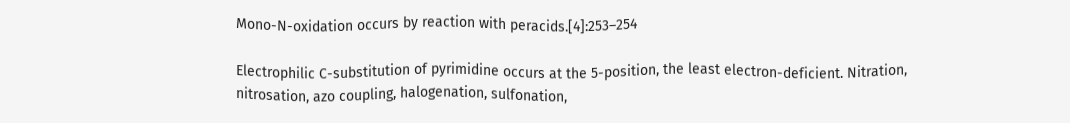Mono-N-oxidation occurs by reaction with peracids.[4]:253–254

Electrophilic C-substitution of pyrimidine occurs at the 5-position, the least electron-deficient. Nitration, nitrosation, azo coupling, halogenation, sulfonation,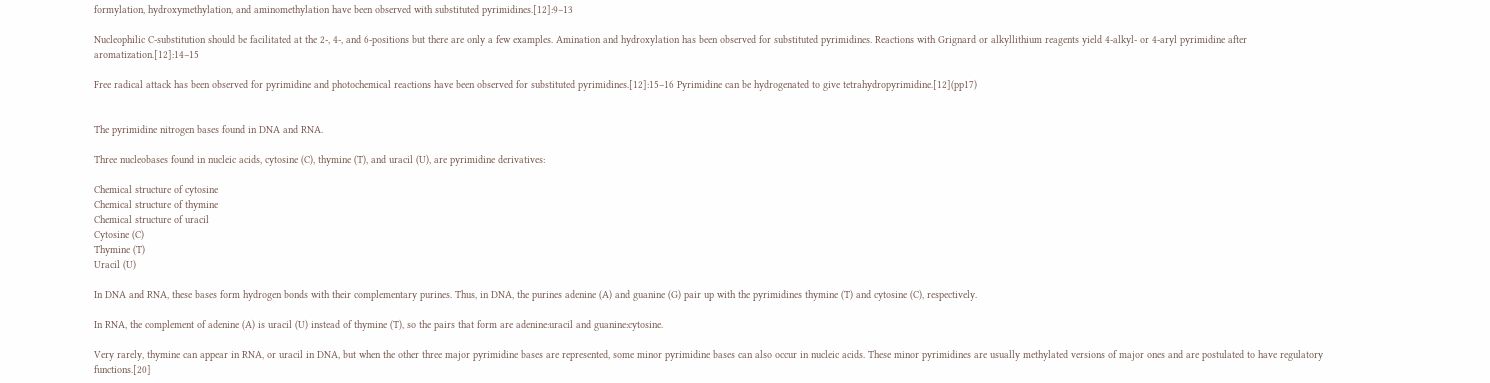formylation, hydroxymethylation, and aminomethylation have been observed with substituted pyrimidines.[12]:9–13

Nucleophilic C-substitution should be facilitated at the 2-, 4-, and 6-positions but there are only a few examples. Amination and hydroxylation has been observed for substituted pyrimidines. Reactions with Grignard or alkyllithium reagents yield 4-alkyl- or 4-aryl pyrimidine after aromatization.[12]:14–15

Free radical attack has been observed for pyrimidine and photochemical reactions have been observed for substituted pyrimidines.[12]:15–16 Pyrimidine can be hydrogenated to give tetrahydropyrimidine.[12](pp17)


The pyrimidine nitrogen bases found in DNA and RNA.

Three nucleobases found in nucleic acids, cytosine (C), thymine (T), and uracil (U), are pyrimidine derivatives:

Chemical structure of cytosine
Chemical structure of thymine
Chemical structure of uracil
Cytosine (C)
Thymine (T)
Uracil (U)

In DNA and RNA, these bases form hydrogen bonds with their complementary purines. Thus, in DNA, the purines adenine (A) and guanine (G) pair up with the pyrimidines thymine (T) and cytosine (C), respectively.

In RNA, the complement of adenine (A) is uracil (U) instead of thymine (T), so the pairs that form are adenine:uracil and guanine:cytosine.

Very rarely, thymine can appear in RNA, or uracil in DNA, but when the other three major pyrimidine bases are represented, some minor pyrimidine bases can also occur in nucleic acids. These minor pyrimidines are usually methylated versions of major ones and are postulated to have regulatory functions.[20]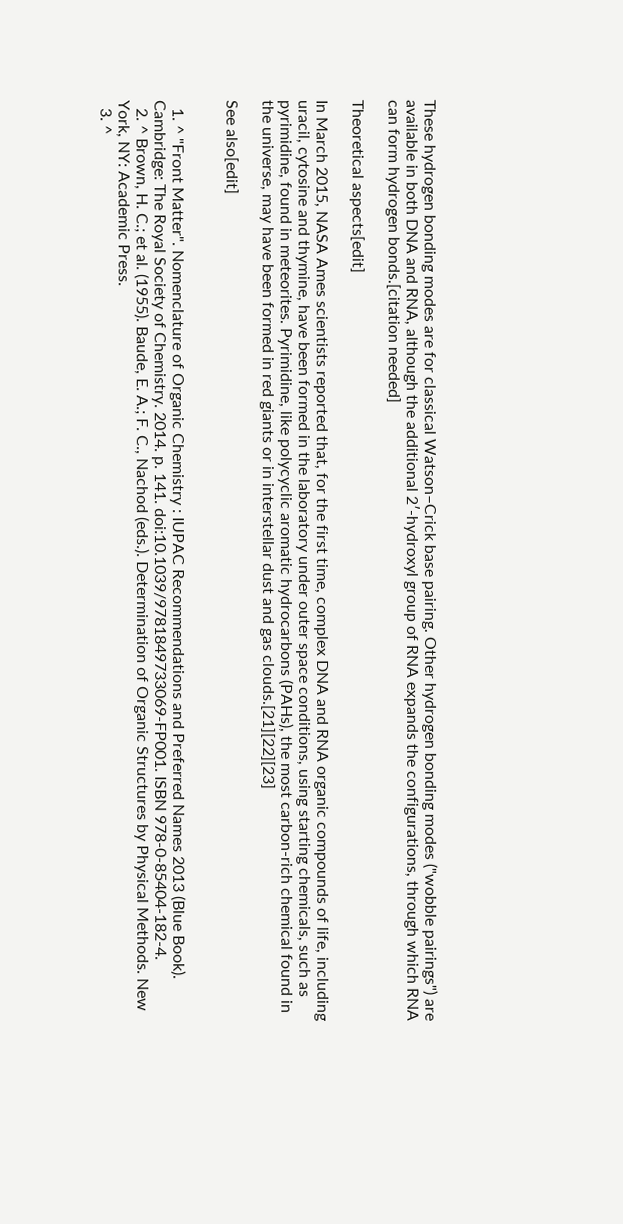These hydrogen bonding modes are for classical Watson–Crick base pairing. Other hydrogen bonding modes ("wobble pairings") are available in both DNA and RNA, although the additional 2′-hydroxyl group of RNA expands the configurations, through which RNA can form hydrogen bonds.[citation needed]

Theoretical aspects[edit]

In March 2015, NASA Ames scientists reported that, for the first time, complex DNA and RNA organic compounds of life, including uracil, cytosine and thymine, have been formed in the laboratory under outer space conditions, using starting chemicals, such as pyrimidine, found in meteorites. Pyrimidine, like polycyclic aromatic hydrocarbons (PAHs), the most carbon-rich chemical found in the universe, may have been formed in red giants or in interstellar dust and gas clouds.[21][22][23]

See also[edit]


  1. ^ "Front Matter". Nomenclature of Organic Chemistry : IUPAC Recommendations and Preferred Names 2013 (Blue Book). Cambridge: The Royal Society of Chemistry. 2014. p. 141. doi:10.1039/9781849733069-FP001. ISBN 978-0-85404-182-4.
  2. ^ Brown, H. C.; et al. (1955). Baude, E. A.; F. C., Nachod (eds.). Determination of Organic Structures by Physical Methods. New York, NY: Academic Press.
  3. ^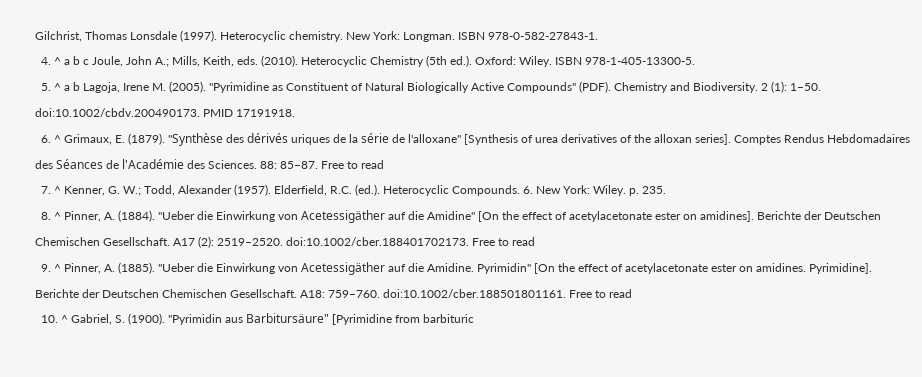Gilchrist, Thomas Lonsdale (1997). Heterocyclic chemistry. New York: Longman. ISBN 978-0-582-27843-1.
  4. ^ a b c Joule, John A.; Mills, Keith, eds. (2010). Heterocyclic Chemistry (5th ed.). Oxford: Wiley. ISBN 978-1-405-13300-5.
  5. ^ a b Lagoja, Irene M. (2005). "Pyrimidine as Constituent of Natural Biologically Active Compounds" (PDF). Chemistry and Biodiversity. 2 (1): 1–50. doi:10.1002/cbdv.200490173. PMID 17191918.
  6. ^ Grimaux, E. (1879). "Synthèse des dérivés uriques de la série de l'alloxane" [Synthesis of urea derivatives of the alloxan series]. Comptes Rendus Hebdomadaires des Séances de l'Académie des Sciences. 88: 85–87. Free to read
  7. ^ Kenner, G. W.; Todd, Alexander (1957). Elderfield, R.C. (ed.). Heterocyclic Compounds. 6. New York: Wiley. p. 235.
  8. ^ Pinner, A. (1884). "Ueber die Einwirkung von Acetessigäther auf die Amidine" [On the effect of acetylacetonate ester on amidines]. Berichte der Deutschen Chemischen Gesellschaft. A17 (2): 2519–2520. doi:10.1002/cber.188401702173. Free to read
  9. ^ Pinner, A. (1885). "Ueber die Einwirkung von Acetessigäther auf die Amidine. Pyrimidin" [On the effect of acetylacetonate ester on amidines. Pyrimidine]. Berichte der Deutschen Chemischen Gesellschaft. A18: 759–760. doi:10.1002/cber.188501801161. Free to read
  10. ^ Gabriel, S. (1900). "Pyrimidin aus Barbitursäure" [Pyrimidine from barbituric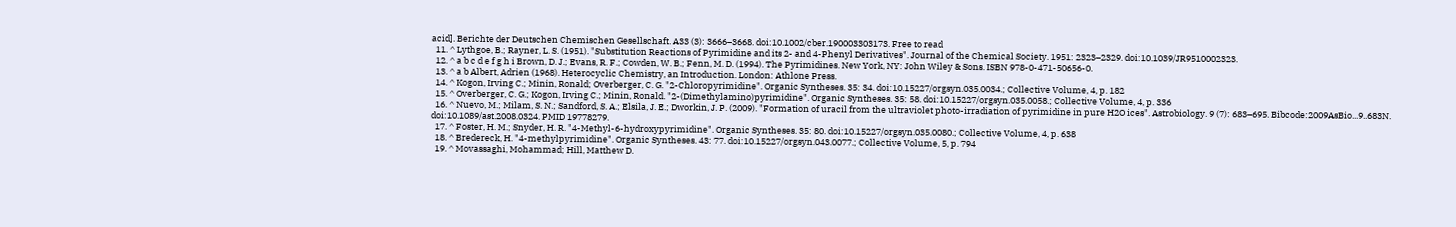acid]. Berichte der Deutschen Chemischen Gesellschaft. A33 (3): 3666–3668. doi:10.1002/cber.190003303173. Free to read
  11. ^ Lythgoe, B.; Rayner, L. S. (1951). "Substitution Reactions of Pyrimidine and its 2- and 4-Phenyl Derivatives". Journal of the Chemical Society. 1951: 2323–2329. doi:10.1039/JR9510002323.
  12. ^ a b c d e f g h i Brown, D. J.; Evans, R. F.; Cowden, W. B.; Fenn, M. D. (1994). The Pyrimidines. New York, NY: John Wiley & Sons. ISBN 978-0-471-50656-0.
  13. ^ a b Albert, Adrien (1968). Heterocyclic Chemistry, an Introduction. London: Athlone Press.
  14. ^ Kogon, Irving C.; Minin, Ronald; Overberger, C. G. "2-Chloropyrimidine". Organic Syntheses. 35: 34. doi:10.15227/orgsyn.035.0034.; Collective Volume, 4, p. 182
  15. ^ Overberger, C. G.; Kogon, Irving C.; Minin, Ronald. "2-(Dimethylamino)pyrimidine". Organic Syntheses. 35: 58. doi:10.15227/orgsyn.035.0058.; Collective Volume, 4, p. 336
  16. ^ Nuevo, M.; Milam, S. N.; Sandford, S. A.; Elsila, J. E.; Dworkin, J. P. (2009). "Formation of uracil from the ultraviolet photo-irradiation of pyrimidine in pure H2O ices". Astrobiology. 9 (7): 683–695. Bibcode:2009AsBio...9..683N. doi:10.1089/ast.2008.0324. PMID 19778279.
  17. ^ Foster, H. M.; Snyder, H. R. "4-Methyl-6-hydroxypyrimidine". Organic Syntheses. 35: 80. doi:10.15227/orgsyn.035.0080.; Collective Volume, 4, p. 638
  18. ^ Bredereck, H. "4-methylpyrimidine". Organic Syntheses. 43: 77. doi:10.15227/orgsyn.043.0077.; Collective Volume, 5, p. 794
  19. ^ Movassaghi, Mohammad; Hill, Matthew D.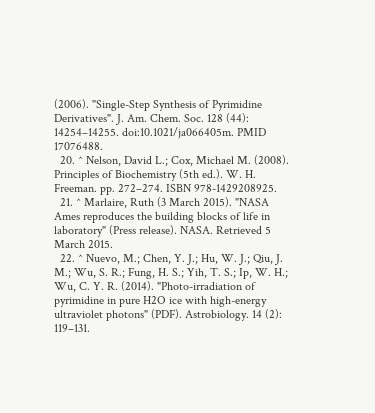(2006). "Single-Step Synthesis of Pyrimidine Derivatives". J. Am. Chem. Soc. 128 (44): 14254–14255. doi:10.1021/ja066405m. PMID 17076488.
  20. ^ Nelson, David L.; Cox, Michael M. (2008). Principles of Biochemistry (5th ed.). W. H. Freeman. pp. 272–274. ISBN 978-1429208925.
  21. ^ Marlaire, Ruth (3 March 2015). "NASA Ames reproduces the building blocks of life in laboratory" (Press release). NASA. Retrieved 5 March 2015.
  22. ^ Nuevo, M.; Chen, Y. J.; Hu, W. J.; Qiu, J. M.; Wu, S. R.; Fung, H. S.; Yih, T. S.; Ip, W. H.; Wu, C. Y. R. (2014). "Photo-irradiation of pyrimidine in pure H2O ice with high-energy ultraviolet photons" (PDF). Astrobiology. 14 (2): 119–131.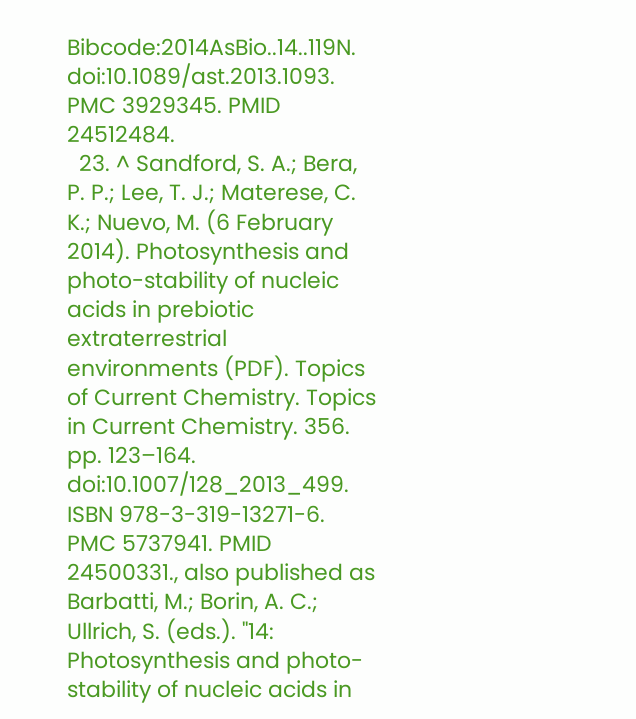Bibcode:2014AsBio..14..119N. doi:10.1089/ast.2013.1093. PMC 3929345. PMID 24512484.
  23. ^ Sandford, S. A.; Bera, P. P.; Lee, T. J.; Materese, C. K.; Nuevo, M. (6 February 2014). Photosynthesis and photo-stability of nucleic acids in prebiotic extraterrestrial environments (PDF). Topics of Current Chemistry. Topics in Current Chemistry. 356. pp. 123–164. doi:10.1007/128_2013_499. ISBN 978-3-319-13271-6. PMC 5737941. PMID 24500331., also published as Barbatti, M.; Borin, A. C.; Ullrich, S. (eds.). "14: Photosynthesis and photo-stability of nucleic acids in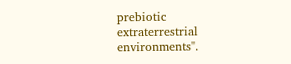prebiotic extraterrestrial environments".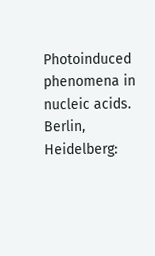Photoinduced phenomena in nucleic acids. Berlin, Heidelberg: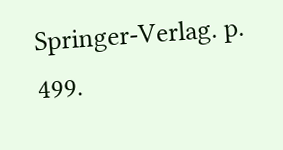Springer-Verlag. p. 499.